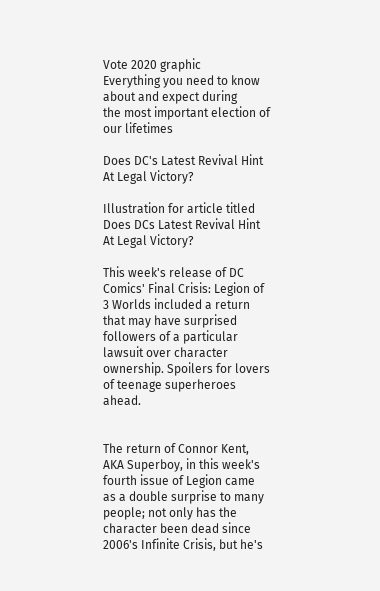Vote 2020 graphic
Everything you need to know about and expect during
the most important election of our lifetimes

Does DC's Latest Revival Hint At Legal Victory?

Illustration for article titled Does DCs Latest Revival Hint At Legal Victory?

This week's release of DC Comics' Final Crisis: Legion of 3 Worlds included a return that may have surprised followers of a particular lawsuit over character ownership. Spoilers for lovers of teenage superheroes ahead.


The return of Connor Kent, AKA Superboy, in this week's fourth issue of Legion came as a double surprise to many people; not only has the character been dead since 2006's Infinite Crisis, but he's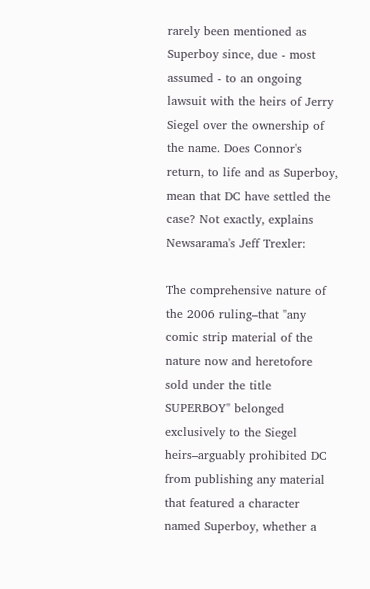rarely been mentioned as Superboy since, due - most assumed - to an ongoing lawsuit with the heirs of Jerry Siegel over the ownership of the name. Does Connor's return, to life and as Superboy, mean that DC have settled the case? Not exactly, explains Newsarama's Jeff Trexler:

The comprehensive nature of the 2006 ruling–that "any comic strip material of the nature now and heretofore sold under the title SUPERBOY" belonged exclusively to the Siegel heirs–arguably prohibited DC from publishing any material that featured a character named Superboy, whether a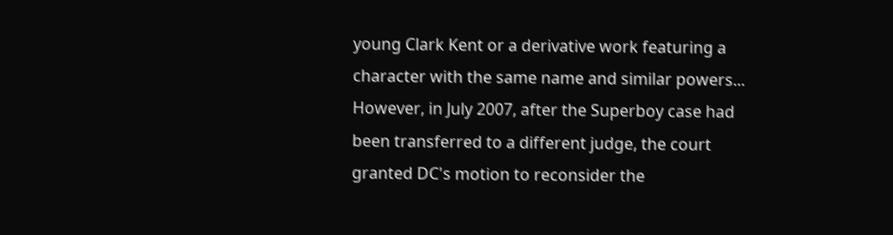young Clark Kent or a derivative work featuring a character with the same name and similar powers... However, in July 2007, after the Superboy case had been transferred to a different judge, the court granted DC's motion to reconsider the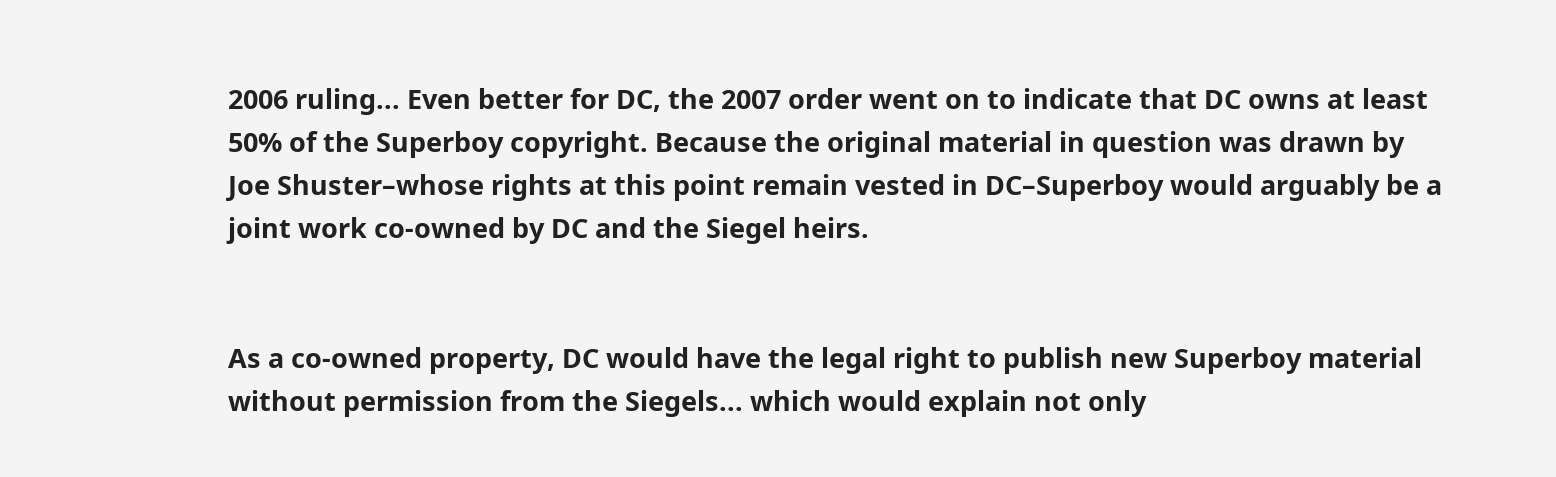2006 ruling... Even better for DC, the 2007 order went on to indicate that DC owns at least 50% of the Superboy copyright. Because the original material in question was drawn by Joe Shuster–whose rights at this point remain vested in DC–Superboy would arguably be a joint work co-owned by DC and the Siegel heirs.


As a co-owned property, DC would have the legal right to publish new Superboy material without permission from the Siegels... which would explain not only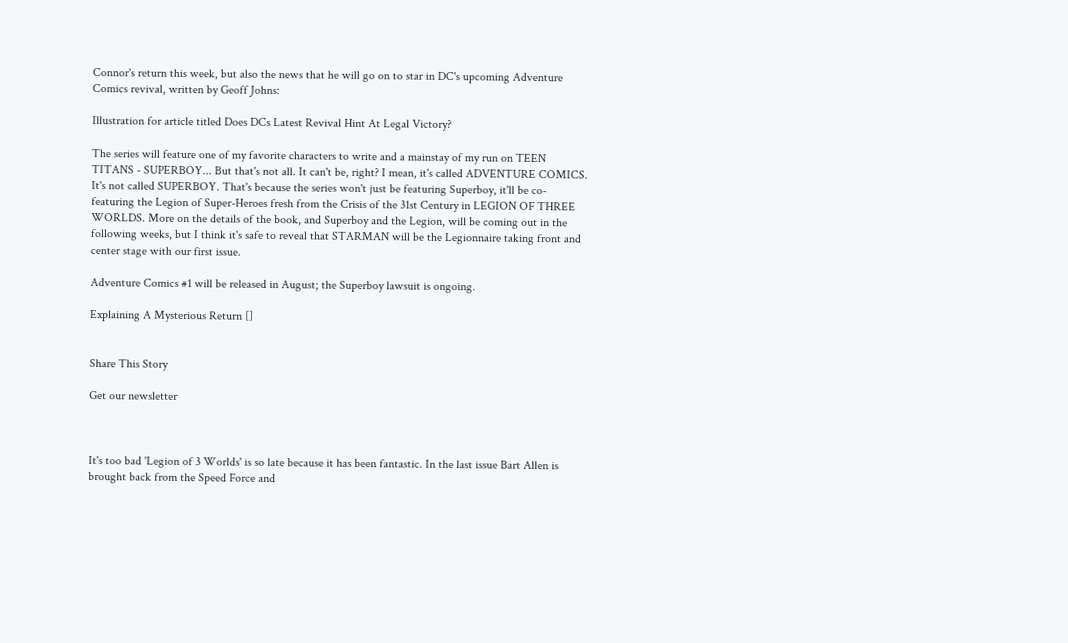Connor's return this week, but also the news that he will go on to star in DC's upcoming Adventure Comics revival, written by Geoff Johns:

Illustration for article titled Does DCs Latest Revival Hint At Legal Victory?

The series will feature one of my favorite characters to write and a mainstay of my run on TEEN TITANS - SUPERBOY... But that's not all. It can't be, right? I mean, it's called ADVENTURE COMICS. It's not called SUPERBOY. That's because the series won't just be featuring Superboy, it'll be co-featuring the Legion of Super-Heroes fresh from the Crisis of the 31st Century in LEGION OF THREE WORLDS. More on the details of the book, and Superboy and the Legion, will be coming out in the following weeks, but I think it's safe to reveal that STARMAN will be the Legionnaire taking front and center stage with our first issue.

Adventure Comics #1 will be released in August; the Superboy lawsuit is ongoing.

Explaining A Mysterious Return []


Share This Story

Get our newsletter



It's too bad 'Legion of 3 Worlds' is so late because it has been fantastic. In the last issue Bart Allen is brought back from the Speed Force and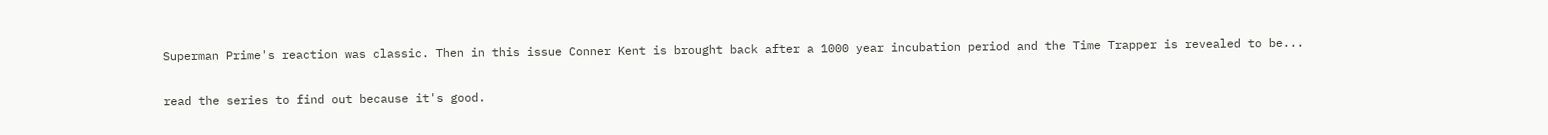Superman Prime's reaction was classic. Then in this issue Conner Kent is brought back after a 1000 year incubation period and the Time Trapper is revealed to be...

read the series to find out because it's good.